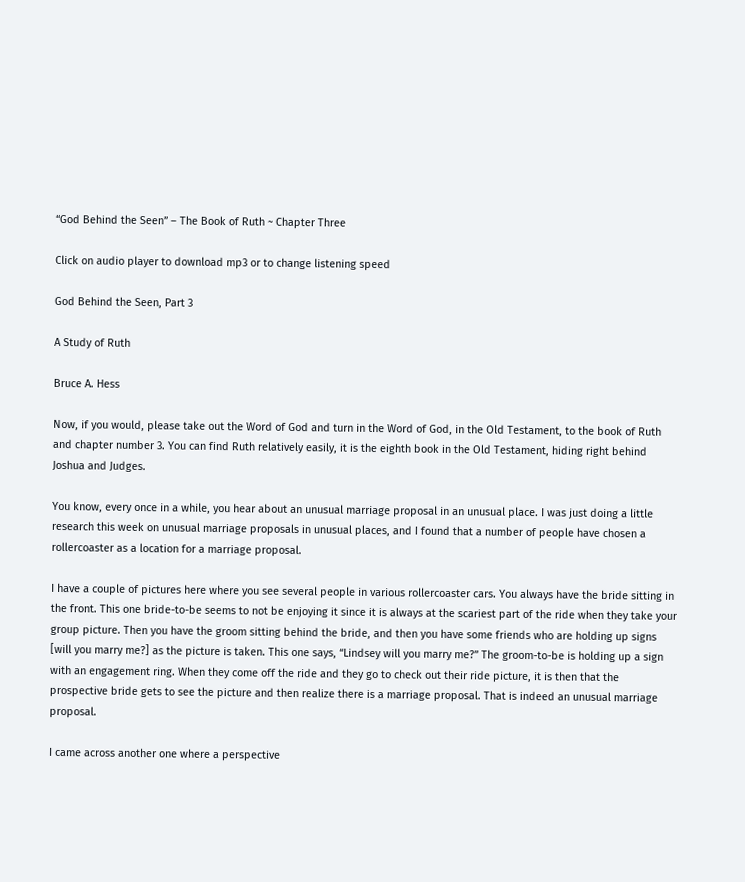“God Behind the Seen” – The Book of Ruth ~ Chapter Three

Click on audio player to download mp3 or to change listening speed

God Behind the Seen, Part 3

A Study of Ruth

Bruce A. Hess

Now, if you would, please take out the Word of God and turn in the Word of God, in the Old Testament, to the book of Ruth and chapter number 3. You can find Ruth relatively easily, it is the eighth book in the Old Testament, hiding right behind Joshua and Judges.

You know, every once in a while, you hear about an unusual marriage proposal in an unusual place. I was just doing a little research this week on unusual marriage proposals in unusual places, and I found that a number of people have chosen a rollercoaster as a location for a marriage proposal.

I have a couple of pictures here where you see several people in various rollercoaster cars. You always have the bride sitting in the front. This one bride-to-be seems to not be enjoying it since it is always at the scariest part of the ride when they take your group picture. Then you have the groom sitting behind the bride, and then you have some friends who are holding up signs [will you marry me?] as the picture is taken. This one says, “Lindsey will you marry me?” The groom-to-be is holding up a sign with an engagement ring. When they come off the ride and they go to check out their ride picture, it is then that the prospective bride gets to see the picture and then realize there is a marriage proposal. That is indeed an unusual marriage proposal.

I came across another one where a perspective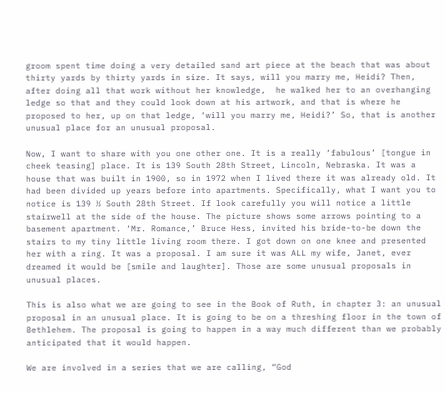groom spent time doing a very detailed sand art piece at the beach that was about thirty yards by thirty yards in size. It says, will you marry me, Heidi? Then, after doing all that work without her knowledge,  he walked her to an overhanging ledge so that and they could look down at his artwork, and that is where he proposed to her, up on that ledge, ‘will you marry me, Heidi?’ So, that is another unusual place for an unusual proposal.

Now, I want to share with you one other one. It is a really ‘fabulous’ [tongue in cheek teasing] place. It is 139 South 28th Street, Lincoln, Nebraska. It was a house that was built in 1900, so in 1972 when I lived there it was already old. It had been divided up years before into apartments. Specifically, what I want you to notice is 139 ½ South 28th Street. If look carefully you will notice a little stairwell at the side of the house. The picture shows some arrows pointing to a basement apartment. ‘Mr. Romance,’ Bruce Hess, invited his bride-to-be down the stairs to my tiny little living room there. I got down on one knee and presented her with a ring. It was a proposal. I am sure it was ALL my wife, Janet, ever dreamed it would be [smile and laughter]. Those are some unusual proposals in unusual places.

This is also what we are going to see in the Book of Ruth, in chapter 3: an unusual proposal in an unusual place. It is going to be on a threshing floor in the town of Bethlehem. The proposal is going to happen in a way much different than we probably anticipated that it would happen.

We are involved in a series that we are calling, “God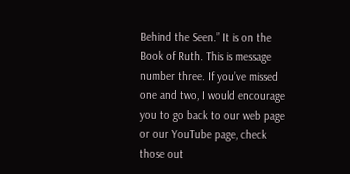Behind the Seen.” It is on the Book of Ruth. This is message number three. If you’ve missed one and two, I would encourage you to go back to our web page or our YouTube page, check those out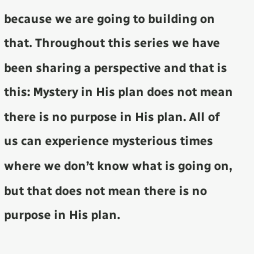because we are going to building on that. Throughout this series we have been sharing a perspective and that is this: Mystery in His plan does not mean there is no purpose in His plan. All of us can experience mysterious times where we don’t know what is going on, but that does not mean there is no purpose in His plan.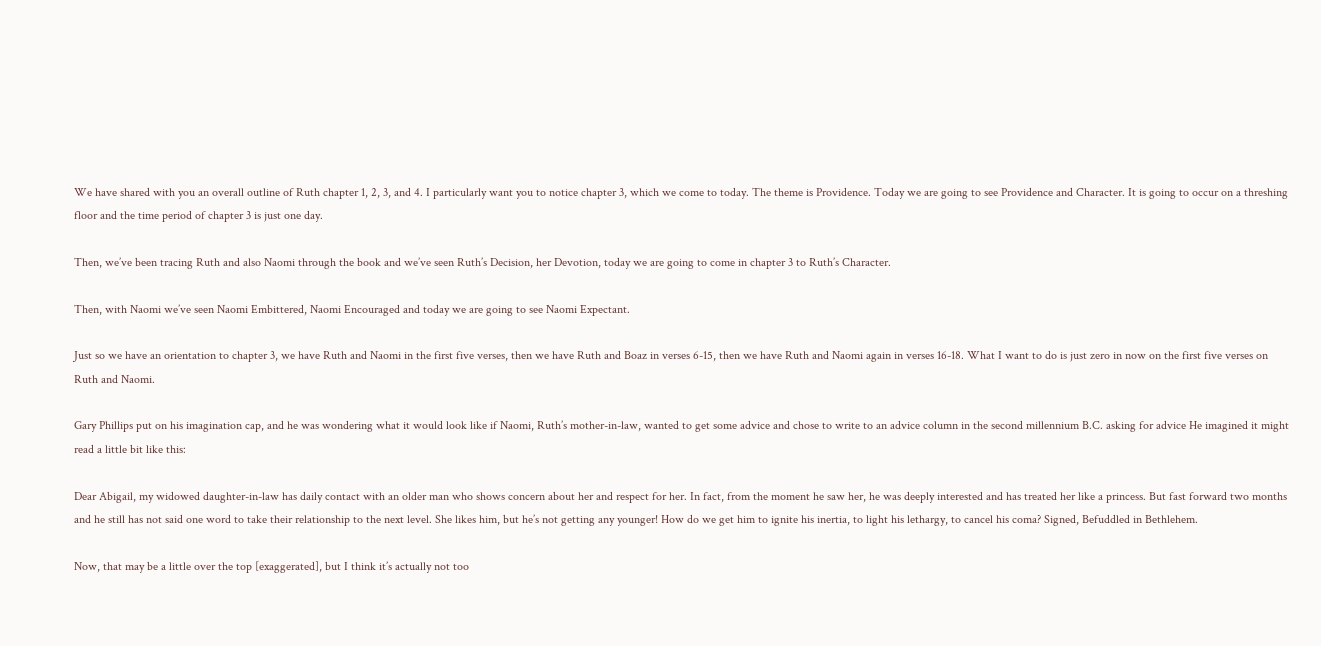We have shared with you an overall outline of Ruth chapter 1, 2, 3, and 4. I particularly want you to notice chapter 3, which we come to today. The theme is Providence. Today we are going to see Providence and Character. It is going to occur on a threshing floor and the time period of chapter 3 is just one day.

Then, we’ve been tracing Ruth and also Naomi through the book and we’ve seen Ruth’s Decision, her Devotion, today we are going to come in chapter 3 to Ruth’s Character.

Then, with Naomi we’ve seen Naomi Embittered, Naomi Encouraged and today we are going to see Naomi Expectant.

Just so we have an orientation to chapter 3, we have Ruth and Naomi in the first five verses, then we have Ruth and Boaz in verses 6-15, then we have Ruth and Naomi again in verses 16-18. What I want to do is just zero in now on the first five verses on Ruth and Naomi.

Gary Phillips put on his imagination cap, and he was wondering what it would look like if Naomi, Ruth’s mother-in-law, wanted to get some advice and chose to write to an advice column in the second millennium B.C. asking for advice He imagined it might read a little bit like this:

Dear Abigail, my widowed daughter-in-law has daily contact with an older man who shows concern about her and respect for her. In fact, from the moment he saw her, he was deeply interested and has treated her like a princess. But fast forward two months and he still has not said one word to take their relationship to the next level. She likes him, but he’s not getting any younger! How do we get him to ignite his inertia, to light his lethargy, to cancel his coma? Signed, Befuddled in Bethlehem.

Now, that may be a little over the top [exaggerated], but I think it’s actually not too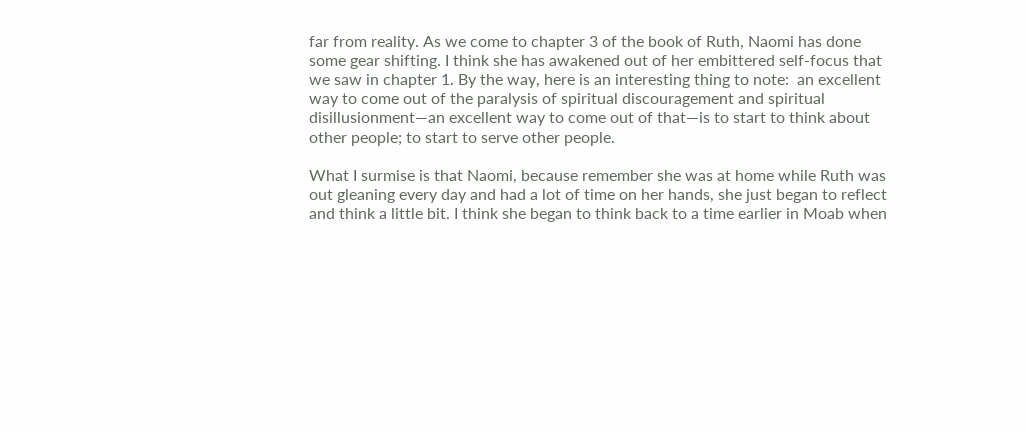far from reality. As we come to chapter 3 of the book of Ruth, Naomi has done some gear shifting. I think she has awakened out of her embittered self-focus that we saw in chapter 1. By the way, here is an interesting thing to note:  an excellent way to come out of the paralysis of spiritual discouragement and spiritual disillusionment—an excellent way to come out of that—is to start to think about other people; to start to serve other people.

What I surmise is that Naomi, because remember she was at home while Ruth was out gleaning every day and had a lot of time on her hands, she just began to reflect and think a little bit. I think she began to think back to a time earlier in Moab when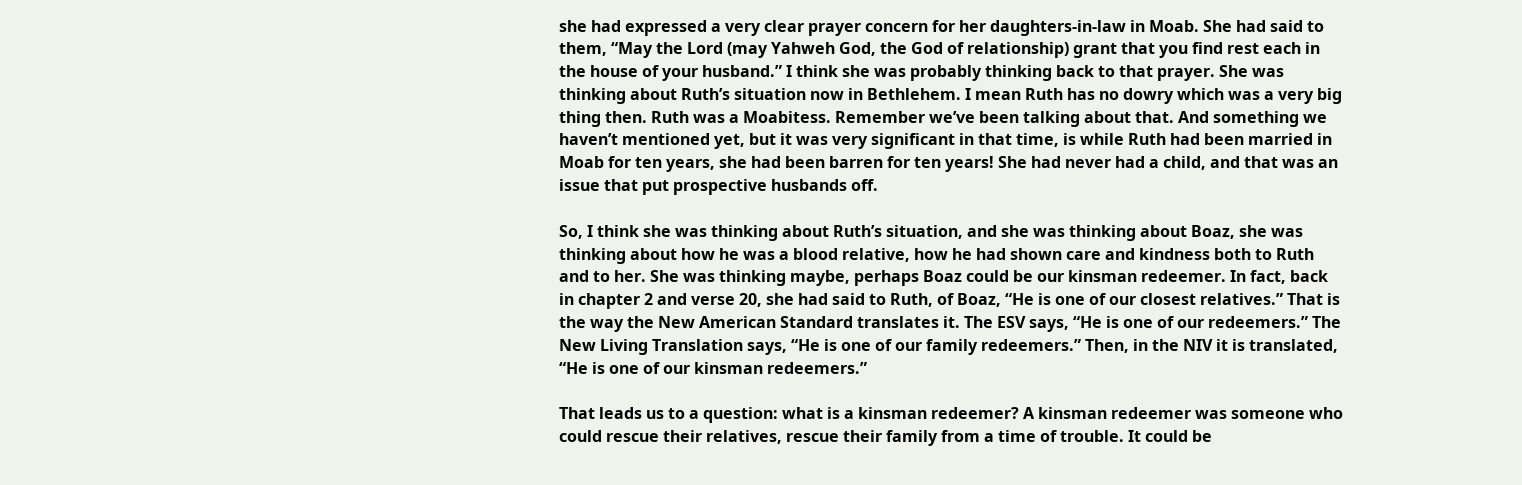she had expressed a very clear prayer concern for her daughters-in-law in Moab. She had said to them, “May the Lord (may Yahweh God, the God of relationship) grant that you find rest each in the house of your husband.” I think she was probably thinking back to that prayer. She was thinking about Ruth’s situation now in Bethlehem. I mean Ruth has no dowry which was a very big thing then. Ruth was a Moabitess. Remember we’ve been talking about that. And something we haven’t mentioned yet, but it was very significant in that time, is while Ruth had been married in Moab for ten years, she had been barren for ten years! She had never had a child, and that was an issue that put prospective husbands off.

So, I think she was thinking about Ruth’s situation, and she was thinking about Boaz, she was thinking about how he was a blood relative, how he had shown care and kindness both to Ruth and to her. She was thinking maybe, perhaps Boaz could be our kinsman redeemer. In fact, back in chapter 2 and verse 20, she had said to Ruth, of Boaz, “He is one of our closest relatives.” That is the way the New American Standard translates it. The ESV says, “He is one of our redeemers.” The New Living Translation says, “He is one of our family redeemers.” Then, in the NIV it is translated, “He is one of our kinsman redeemers.”

That leads us to a question: what is a kinsman redeemer? A kinsman redeemer was someone who could rescue their relatives, rescue their family from a time of trouble. It could be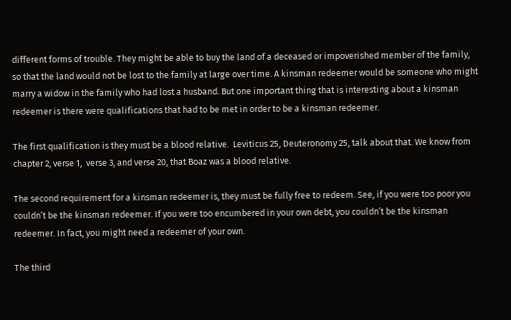different forms of trouble. They might be able to buy the land of a deceased or impoverished member of the family, so that the land would not be lost to the family at large over time. A kinsman redeemer would be someone who might marry a widow in the family who had lost a husband. But one important thing that is interesting about a kinsman redeemer is there were qualifications that had to be met in order to be a kinsman redeemer.

The first qualification is they must be a blood relative.  Leviticus 25, Deuteronomy 25, talk about that. We know from chapter 2, verse 1,  verse 3, and verse 20, that Boaz was a blood relative.

The second requirement for a kinsman redeemer is, they must be fully free to redeem. See, if you were too poor you couldn’t be the kinsman redeemer. If you were too encumbered in your own debt, you couldn’t be the kinsman redeemer. In fact, you might need a redeemer of your own.

The third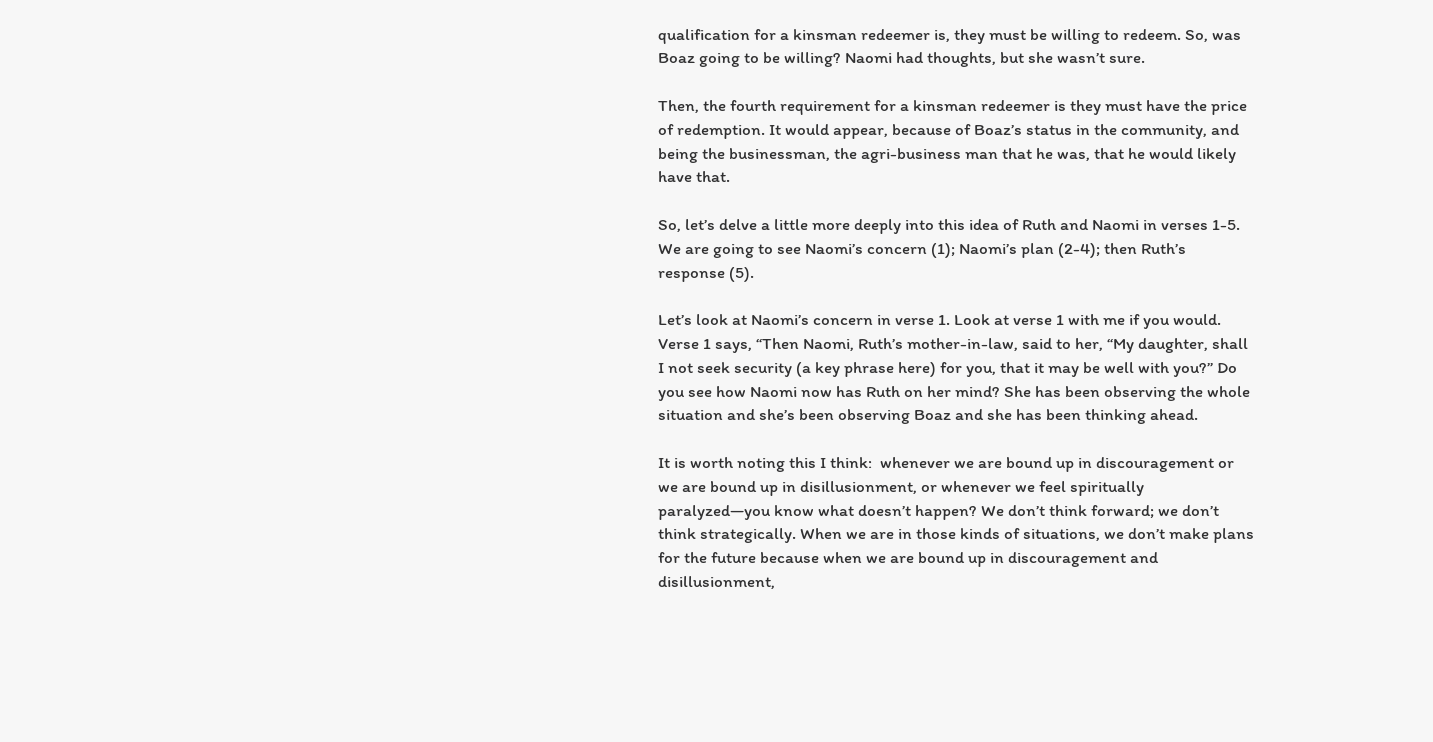qualification for a kinsman redeemer is, they must be willing to redeem. So, was Boaz going to be willing? Naomi had thoughts, but she wasn’t sure.

Then, the fourth requirement for a kinsman redeemer is they must have the price of redemption. It would appear, because of Boaz’s status in the community, and being the businessman, the agri-business man that he was, that he would likely have that.

So, let’s delve a little more deeply into this idea of Ruth and Naomi in verses 1-5. We are going to see Naomi’s concern (1); Naomi’s plan (2-4); then Ruth’s response (5).

Let’s look at Naomi’s concern in verse 1. Look at verse 1 with me if you would. Verse 1 says, “Then Naomi, Ruth’s mother-in-law, said to her, “My daughter, shall I not seek security (a key phrase here) for you, that it may be well with you?” Do you see how Naomi now has Ruth on her mind? She has been observing the whole situation and she’s been observing Boaz and she has been thinking ahead.

It is worth noting this I think:  whenever we are bound up in discouragement or we are bound up in disillusionment, or whenever we feel spiritually paralyzed—you know what doesn’t happen? We don’t think forward; we don’t think strategically. When we are in those kinds of situations, we don’t make plans for the future because when we are bound up in discouragement and disillusionment,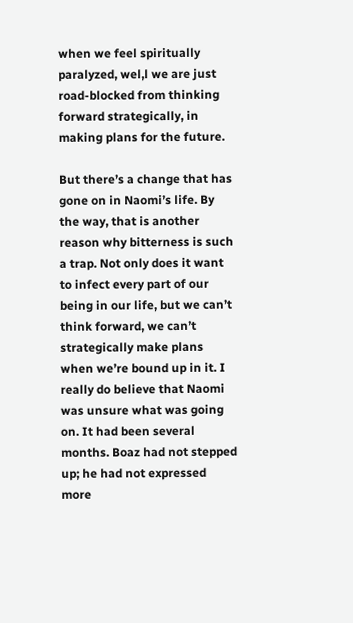when we feel spiritually paralyzed, wel,l we are just road-blocked from thinking forward strategically, in making plans for the future.

But there’s a change that has gone on in Naomi’s life. By the way, that is another reason why bitterness is such a trap. Not only does it want to infect every part of our being in our life, but we can’t think forward, we can’t strategically make plans when we’re bound up in it. I really do believe that Naomi was unsure what was going on. It had been several months. Boaz had not stepped up; he had not expressed more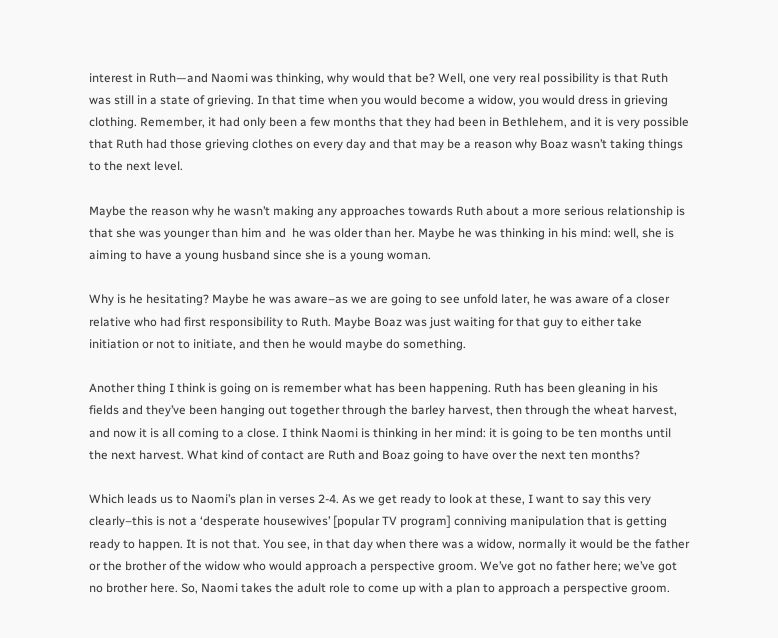interest in Ruth—and Naomi was thinking, why would that be? Well, one very real possibility is that Ruth was still in a state of grieving. In that time when you would become a widow, you would dress in grieving clothing. Remember, it had only been a few months that they had been in Bethlehem, and it is very possible that Ruth had those grieving clothes on every day and that may be a reason why Boaz wasn’t taking things to the next level.

Maybe the reason why he wasn’t making any approaches towards Ruth about a more serious relationship is that she was younger than him and  he was older than her. Maybe he was thinking in his mind: well, she is aiming to have a young husband since she is a young woman.

Why is he hesitating? Maybe he was aware–as we are going to see unfold later, he was aware of a closer relative who had first responsibility to Ruth. Maybe Boaz was just waiting for that guy to either take initiation or not to initiate, and then he would maybe do something.

Another thing I think is going on is remember what has been happening. Ruth has been gleaning in his fields and they’ve been hanging out together through the barley harvest, then through the wheat harvest, and now it is all coming to a close. I think Naomi is thinking in her mind: it is going to be ten months until the next harvest. What kind of contact are Ruth and Boaz going to have over the next ten months?

Which leads us to Naomi’s plan in verses 2-4. As we get ready to look at these, I want to say this very clearly–this is not a ‘desperate housewives’ [popular TV program] conniving manipulation that is getting ready to happen. It is not that. You see, in that day when there was a widow, normally it would be the father or the brother of the widow who would approach a perspective groom. We’ve got no father here; we’ve got no brother here. So, Naomi takes the adult role to come up with a plan to approach a perspective groom.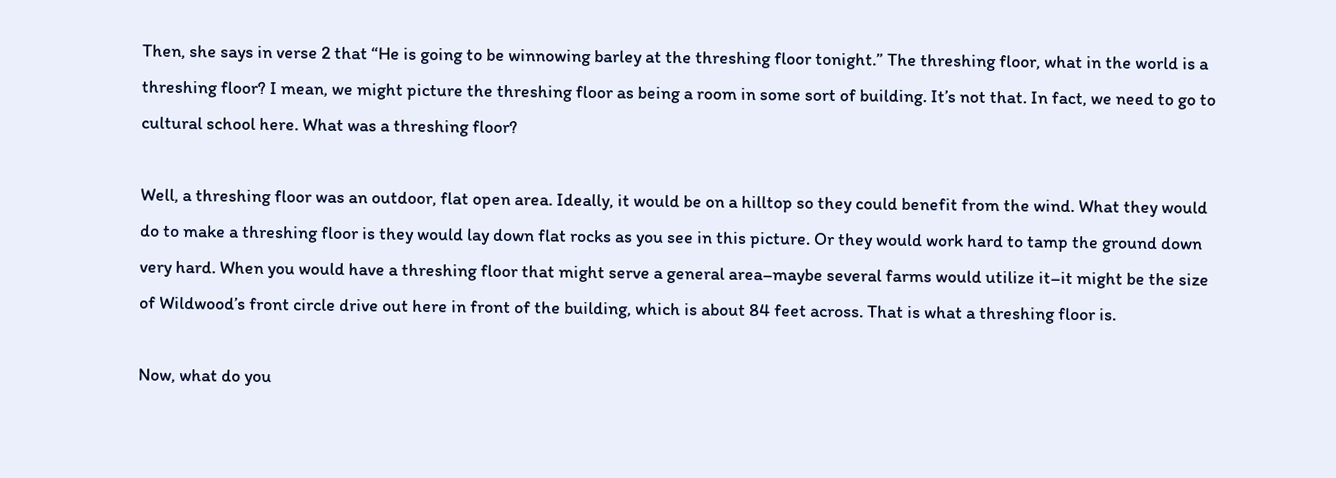Then, she says in verse 2 that “He is going to be winnowing barley at the threshing floor tonight.” The threshing floor, what in the world is a threshing floor? I mean, we might picture the threshing floor as being a room in some sort of building. It’s not that. In fact, we need to go to cultural school here. What was a threshing floor?

Well, a threshing floor was an outdoor, flat open area. Ideally, it would be on a hilltop so they could benefit from the wind. What they would do to make a threshing floor is they would lay down flat rocks as you see in this picture. Or they would work hard to tamp the ground down very hard. When you would have a threshing floor that might serve a general area–maybe several farms would utilize it–it might be the size of Wildwood’s front circle drive out here in front of the building, which is about 84 feet across. That is what a threshing floor is.

Now, what do you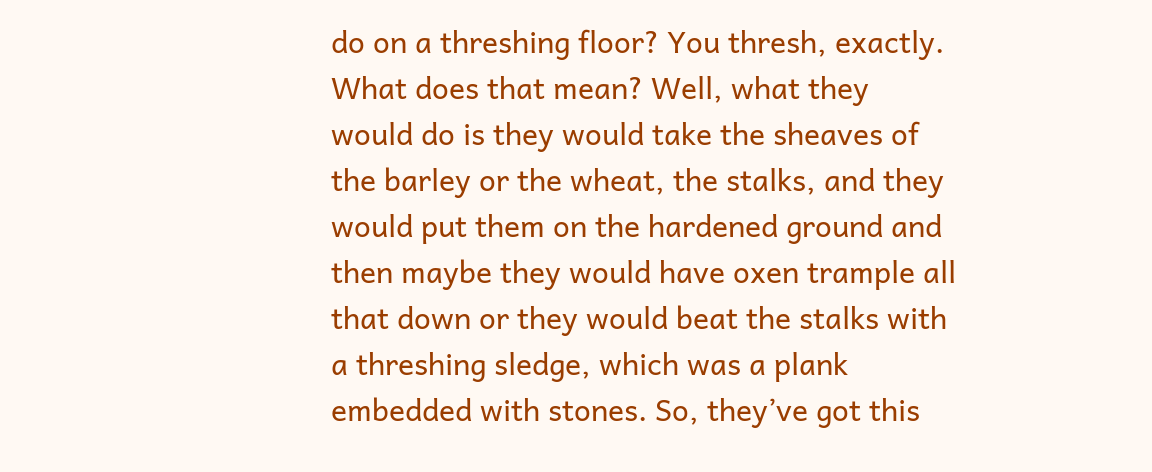do on a threshing floor? You thresh, exactly. What does that mean? Well, what they would do is they would take the sheaves of the barley or the wheat, the stalks, and they would put them on the hardened ground and then maybe they would have oxen trample all that down or they would beat the stalks with a threshing sledge, which was a plank embedded with stones. So, they’ve got this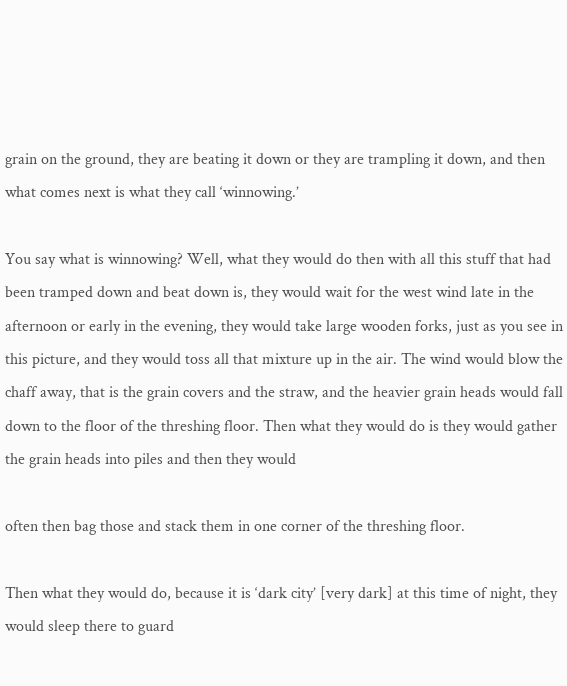grain on the ground, they are beating it down or they are trampling it down, and then what comes next is what they call ‘winnowing.’

You say what is winnowing? Well, what they would do then with all this stuff that had been tramped down and beat down is, they would wait for the west wind late in the afternoon or early in the evening, they would take large wooden forks, just as you see in this picture, and they would toss all that mixture up in the air. The wind would blow the chaff away, that is the grain covers and the straw, and the heavier grain heads would fall down to the floor of the threshing floor. Then what they would do is they would gather the grain heads into piles and then they would

often then bag those and stack them in one corner of the threshing floor.

Then what they would do, because it is ‘dark city’ [very dark] at this time of night, they would sleep there to guard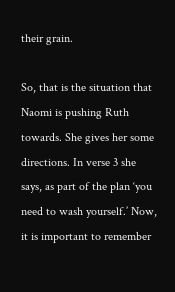their grain.

So, that is the situation that Naomi is pushing Ruth towards. She gives her some directions. In verse 3 she says, as part of the plan ‘you need to wash yourself.’ Now, it is important to remember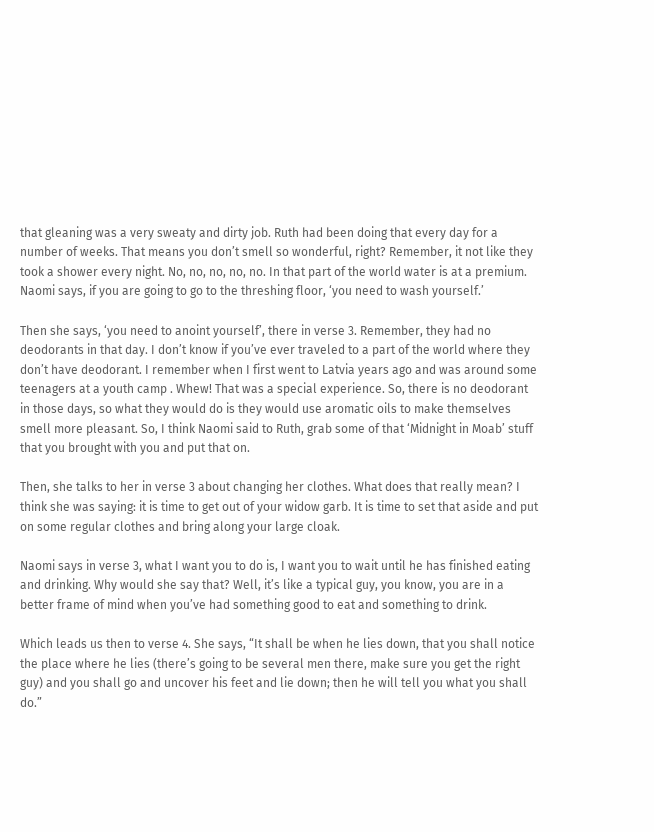that gleaning was a very sweaty and dirty job. Ruth had been doing that every day for a number of weeks. That means you don’t smell so wonderful, right? Remember, it not like they took a shower every night. No, no, no, no, no. In that part of the world water is at a premium. Naomi says, if you are going to go to the threshing floor, ‘you need to wash yourself.’

Then she says, ‘you need to anoint yourself’, there in verse 3. Remember, they had no deodorants in that day. I don’t know if you’ve ever traveled to a part of the world where they don’t have deodorant. I remember when I first went to Latvia years ago and was around some teenagers at a youth camp . Whew! That was a special experience. So, there is no deodorant in those days, so what they would do is they would use aromatic oils to make themselves smell more pleasant. So, I think Naomi said to Ruth, grab some of that ‘Midnight in Moab’ stuff that you brought with you and put that on.

Then, she talks to her in verse 3 about changing her clothes. What does that really mean? I think she was saying: it is time to get out of your widow garb. It is time to set that aside and put on some regular clothes and bring along your large cloak.

Naomi says in verse 3, what I want you to do is, I want you to wait until he has finished eating and drinking. Why would she say that? Well, it’s like a typical guy, you know, you are in a better frame of mind when you’ve had something good to eat and something to drink.

Which leads us then to verse 4. She says, “It shall be when he lies down, that you shall notice the place where he lies (there’s going to be several men there, make sure you get the right guy) and you shall go and uncover his feet and lie down; then he will tell you what you shall do.”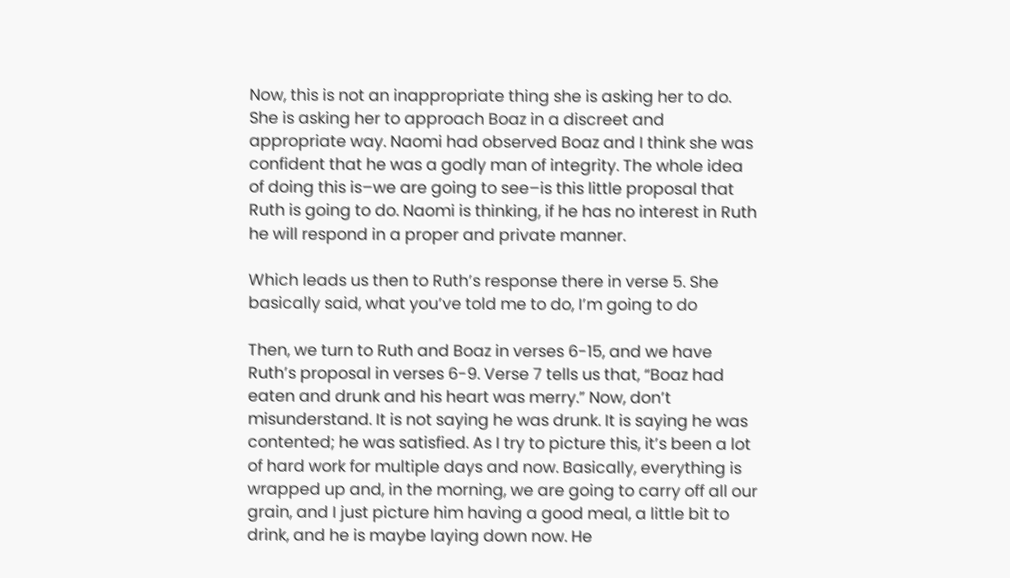Now, this is not an inappropriate thing she is asking her to do. She is asking her to approach Boaz in a discreet and appropriate way. Naomi had observed Boaz and I think she was confident that he was a godly man of integrity. The whole idea of doing this is–we are going to see–is this little proposal that Ruth is going to do. Naomi is thinking, if he has no interest in Ruth he will respond in a proper and private manner.

Which leads us then to Ruth’s response there in verse 5. She basically said, what you’ve told me to do, I’m going to do

Then, we turn to Ruth and Boaz in verses 6-15, and we have Ruth’s proposal in verses 6-9. Verse 7 tells us that, “Boaz had eaten and drunk and his heart was merry.” Now, don’t misunderstand. It is not saying he was drunk. It is saying he was contented; he was satisfied. As I try to picture this, it’s been a lot of hard work for multiple days and now. Basically, everything is wrapped up and, in the morning, we are going to carry off all our grain, and I just picture him having a good meal, a little bit to drink, and he is maybe laying down now. He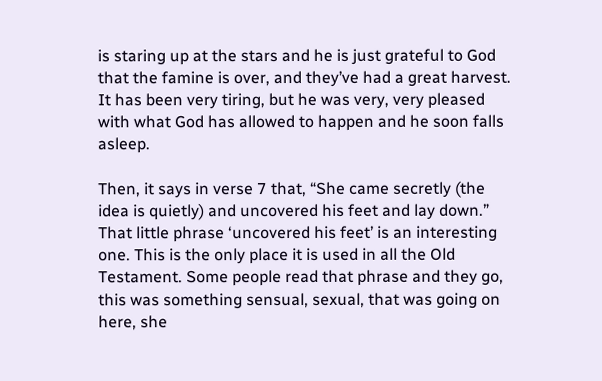is staring up at the stars and he is just grateful to God that the famine is over, and they’ve had a great harvest. It has been very tiring, but he was very, very pleased with what God has allowed to happen and he soon falls asleep.

Then, it says in verse 7 that, “She came secretly (the idea is quietly) and uncovered his feet and lay down.” That little phrase ‘uncovered his feet’ is an interesting one. This is the only place it is used in all the Old Testament. Some people read that phrase and they go, this was something sensual, sexual, that was going on here, she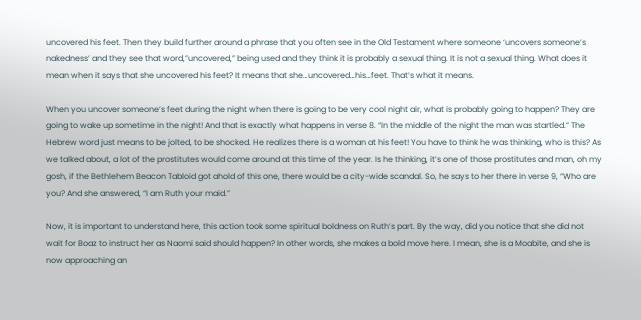uncovered his feet. Then they build further around a phrase that you often see in the Old Testament where someone ‘uncovers someone’s nakedness’ and they see that word,”uncovered,” being used and they think it is probably a sexual thing. It is not a sexual thing. What does it mean when it says that she uncovered his feet? It means that she…uncovered…his…feet. That’s what it means.

When you uncover someone’s feet during the night when there is going to be very cool night air, what is probably going to happen? They are going to wake up sometime in the night! And that is exactly what happens in verse 8. “In the middle of the night the man was startled.” The Hebrew word just means to be jolted, to be shocked. He realizes there is a woman at his feet! You have to think he was thinking, who is this? As we talked about, a lot of the prostitutes would come around at this time of the year. Is he thinking, it’s one of those prostitutes and man, oh my gosh, if the Bethlehem Beacon Tabloid got ahold of this one, there would be a city-wide scandal. So, he says to her there in verse 9, “Who are you? And she answered, “I am Ruth your maid.”

Now, it is important to understand here, this action took some spiritual boldness on Ruth’s part. By the way, did you notice that she did not wait for Boaz to instruct her as Naomi said should happen? In other words, she makes a bold move here. I mean, she is a Moabite, and she is now approaching an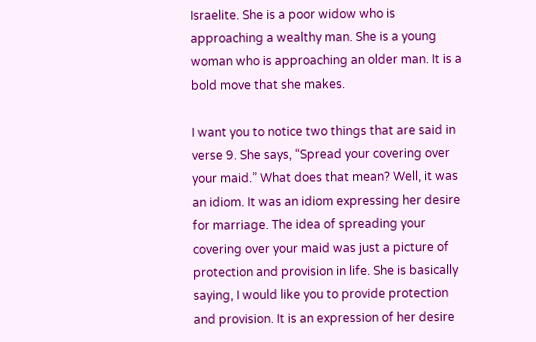Israelite. She is a poor widow who is approaching a wealthy man. She is a young woman who is approaching an older man. It is a bold move that she makes.

I want you to notice two things that are said in verse 9. She says, “Spread your covering over your maid.” What does that mean? Well, it was an idiom. It was an idiom expressing her desire for marriage. The idea of spreading your covering over your maid was just a picture of protection and provision in life. She is basically saying, I would like you to provide protection and provision. It is an expression of her desire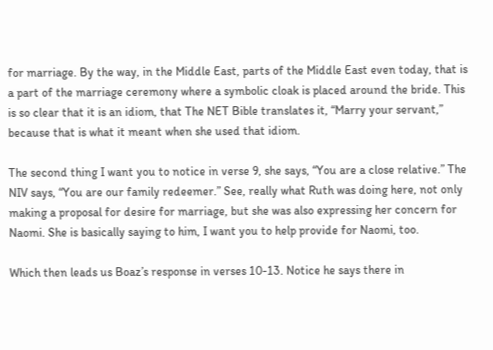for marriage. By the way, in the Middle East, parts of the Middle East even today, that is a part of the marriage ceremony where a symbolic cloak is placed around the bride. This is so clear that it is an idiom, that The NET Bible translates it, “Marry your servant,” because that is what it meant when she used that idiom.

The second thing I want you to notice in verse 9, she says, “You are a close relative.” The NIV says, “You are our family redeemer.” See, really what Ruth was doing here, not only making a proposal for desire for marriage, but she was also expressing her concern for Naomi. She is basically saying to him, I want you to help provide for Naomi, too.

Which then leads us Boaz’s response in verses 10-13. Notice he says there in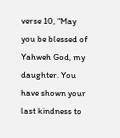verse 10, “May you be blessed of Yahweh God, my daughter. You have shown your last kindness to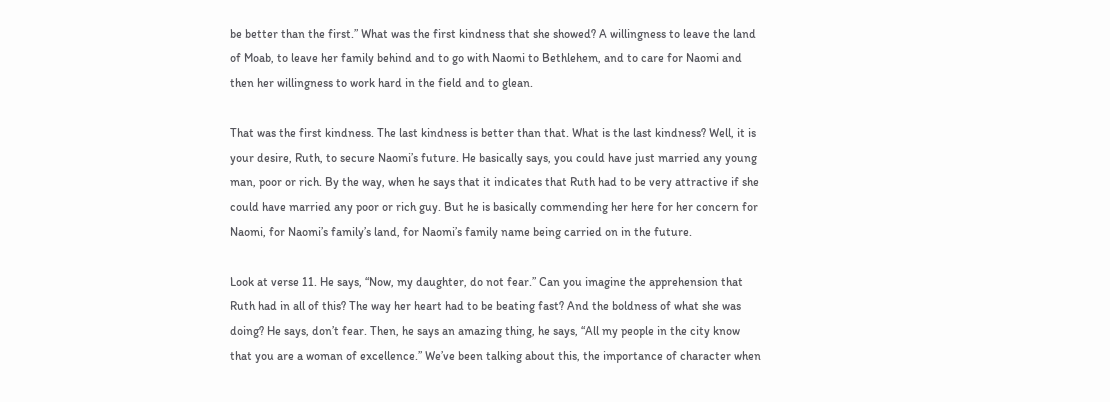be better than the first.” What was the first kindness that she showed? A willingness to leave the land of Moab, to leave her family behind and to go with Naomi to Bethlehem, and to care for Naomi and then her willingness to work hard in the field and to glean.

That was the first kindness. The last kindness is better than that. What is the last kindness? Well, it is your desire, Ruth, to secure Naomi’s future. He basically says, you could have just married any young man, poor or rich. By the way, when he says that it indicates that Ruth had to be very attractive if she could have married any poor or rich guy. But he is basically commending her here for her concern for Naomi, for Naomi’s family’s land, for Naomi’s family name being carried on in the future.

Look at verse 11. He says, “Now, my daughter, do not fear.” Can you imagine the apprehension that Ruth had in all of this? The way her heart had to be beating fast? And the boldness of what she was doing? He says, don’t fear. Then, he says an amazing thing, he says, “All my people in the city know that you are a woman of excellence.” We’ve been talking about this, the importance of character when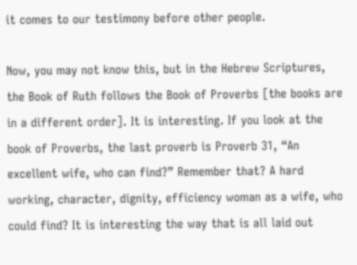it comes to our testimony before other people.

Now, you may not know this, but in the Hebrew Scriptures, the Book of Ruth follows the Book of Proverbs [the books are in a different order]. It is interesting. If you look at the book of Proverbs, the last proverb is Proverb 31, “An excellent wife, who can find?” Remember that? A hard working, character, dignity, efficiency woman as a wife, who could find? It is interesting the way that is all laid out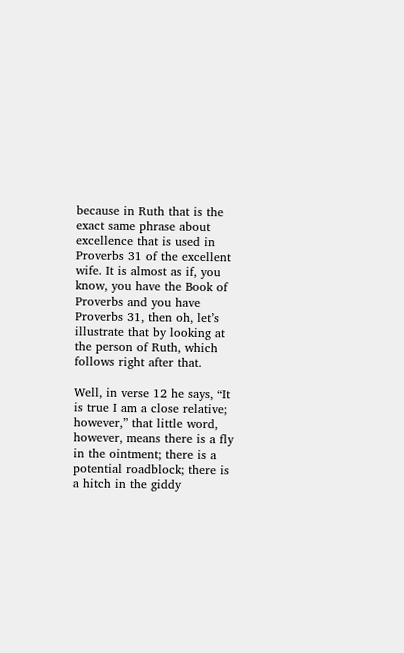because in Ruth that is the exact same phrase about excellence that is used in Proverbs 31 of the excellent wife. It is almost as if, you know, you have the Book of Proverbs and you have Proverbs 31, then oh, let’s illustrate that by looking at the person of Ruth, which follows right after that.

Well, in verse 12 he says, “It is true I am a close relative; however,” that little word, however, means there is a fly in the ointment; there is a potential roadblock; there is a hitch in the giddy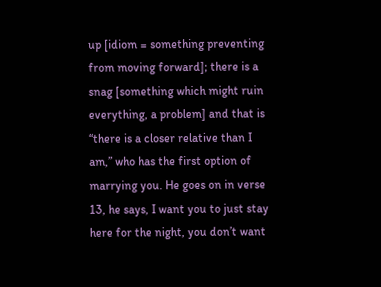up [idiom = something preventing from moving forward]; there is a snag [something which might ruin everything, a problem] and that is “there is a closer relative than I am,” who has the first option of marrying you. He goes on in verse 13, he says, I want you to just stay here for the night, you don’t want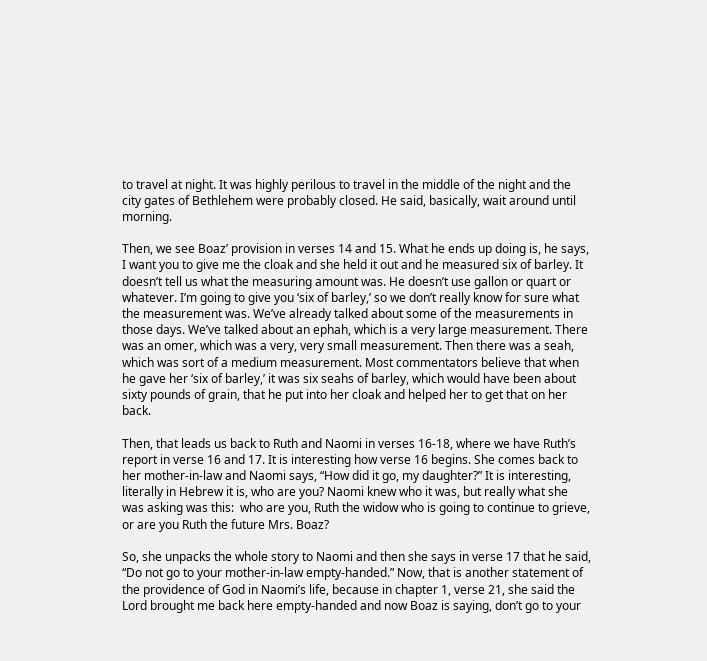to travel at night. It was highly perilous to travel in the middle of the night and the city gates of Bethlehem were probably closed. He said, basically, wait around until morning.

Then, we see Boaz’ provision in verses 14 and 15. What he ends up doing is, he says, I want you to give me the cloak and she held it out and he measured six of barley. It doesn’t tell us what the measuring amount was. He doesn’t use gallon or quart or whatever. I’m going to give you ‘six of barley,’ so we don’t really know for sure what the measurement was. We’ve already talked about some of the measurements in those days. We’ve talked about an ephah, which is a very large measurement. There was an omer, which was a very, very small measurement. Then there was a seah, which was sort of a medium measurement. Most commentators believe that when he gave her ‘six of barley,’ it was six seahs of barley, which would have been about sixty pounds of grain, that he put into her cloak and helped her to get that on her back.

Then, that leads us back to Ruth and Naomi in verses 16-18, where we have Ruth’s report in verse 16 and 17. It is interesting how verse 16 begins. She comes back to her mother-in-law and Naomi says, “How did it go, my daughter?” It is interesting, literally in Hebrew it is, who are you? Naomi knew who it was, but really what she was asking was this:  who are you, Ruth the widow who is going to continue to grieve, or are you Ruth the future Mrs. Boaz?

So, she unpacks the whole story to Naomi and then she says in verse 17 that he said, “Do not go to your mother-in-law empty-handed.” Now, that is another statement of the providence of God in Naomi’s life, because in chapter 1, verse 21, she said the Lord brought me back here empty-handed and now Boaz is saying, don’t go to your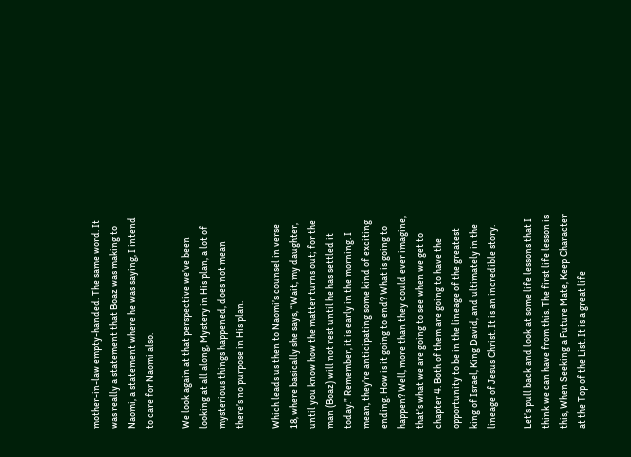mother-in-law empty-handed. The same word. It was really a statement that Boaz was making to Naomi, a statement where he was saying, I intend to care for Naomi also.

We look again at that perspective we’ve been looking at all along, Mystery in His plan, a lot of mysterious things happened, does not mean there’s no purpose in His plan.

Which leads us then to Naomi’s counsel in verse 18, where basically she says, “Wait, my daughter, until you know how the matter turns out; for the man (Boaz) will not rest until he has settled it today.” Remember, it is early in the morning. I mean, they’re anticipating some kind of exciting ending. How is it going to end? What is going to happen? Well, more than they could ever imagine, that’s what we are going to see when we get to chapter 4. Both of them are going to have the opportunity to be in the lineage of the greatest king of Israel, King David, and ultimately in the lineage of Jesus Christ. It is an incredible story.

Let’s pull back and look at some life lessons that I think we can have from this. The first life lesson is this, When Seeking a Future Mate, Keep Character at the Top of the List. It is a great life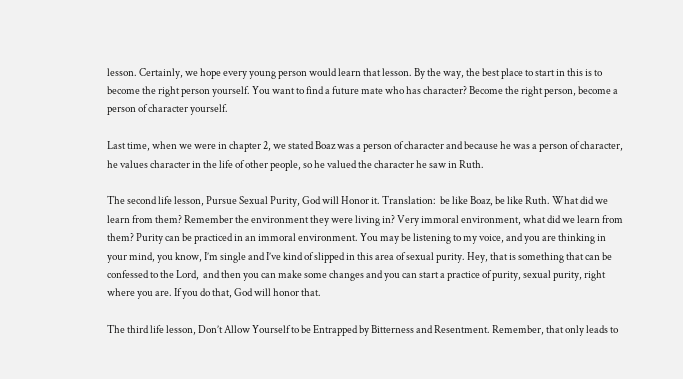lesson. Certainly, we hope every young person would learn that lesson. By the way, the best place to start in this is to become the right person yourself. You want to find a future mate who has character? Become the right person, become a person of character yourself.

Last time, when we were in chapter 2, we stated Boaz was a person of character and because he was a person of character, he values character in the life of other people, so he valued the character he saw in Ruth.

The second life lesson, Pursue Sexual Purity, God will Honor it. Translation:  be like Boaz, be like Ruth. What did we learn from them? Remember the environment they were living in? Very immoral environment, what did we learn from them? Purity can be practiced in an immoral environment. You may be listening to my voice, and you are thinking in your mind, you know, I’m single and I’ve kind of slipped in this area of sexual purity. Hey, that is something that can be confessed to the Lord,  and then you can make some changes and you can start a practice of purity, sexual purity, right where you are. If you do that, God will honor that.

The third life lesson, Don’t Allow Yourself to be Entrapped by Bitterness and Resentment. Remember, that only leads to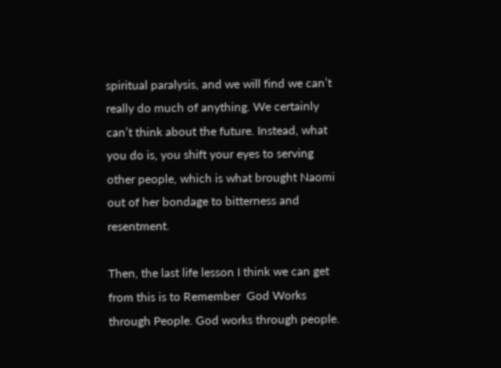spiritual paralysis, and we will find we can’t really do much of anything. We certainly can’t think about the future. Instead, what you do is, you shift your eyes to serving other people, which is what brought Naomi out of her bondage to bitterness and resentment.

Then, the last life lesson I think we can get from this is to Remember  God Works through People. God works through people.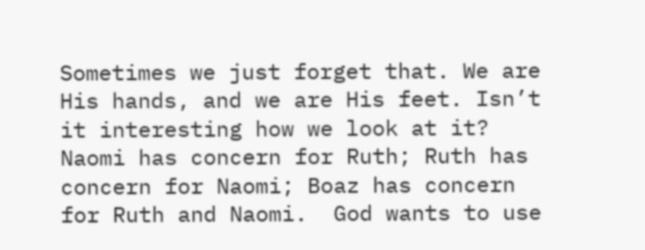Sometimes we just forget that. We are His hands, and we are His feet. Isn’t it interesting how we look at it? Naomi has concern for Ruth; Ruth has concern for Naomi; Boaz has concern for Ruth and Naomi.  God wants to use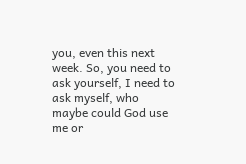you, even this next week. So, you need to ask yourself, I need to ask myself, who maybe could God use me or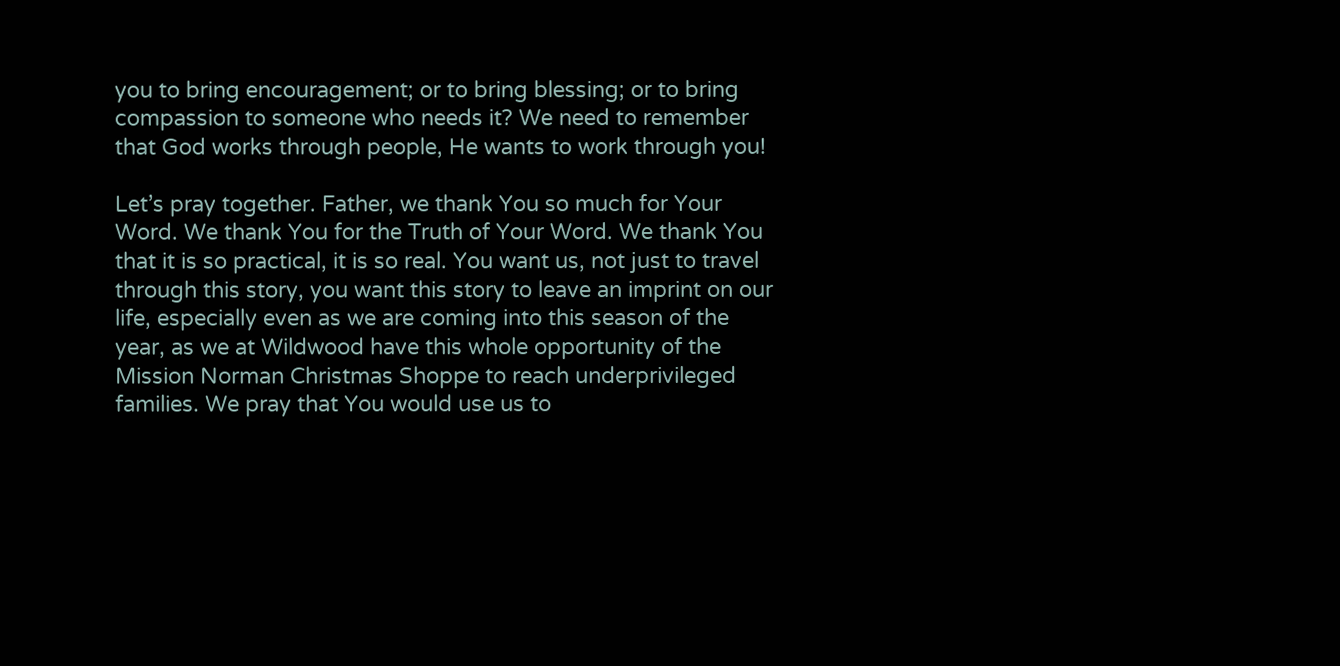you to bring encouragement; or to bring blessing; or to bring compassion to someone who needs it? We need to remember that God works through people, He wants to work through you!

Let’s pray together. Father, we thank You so much for Your Word. We thank You for the Truth of Your Word. We thank You that it is so practical, it is so real. You want us, not just to travel through this story, you want this story to leave an imprint on our life, especially even as we are coming into this season of the year, as we at Wildwood have this whole opportunity of the Mission Norman Christmas Shoppe to reach underprivileged families. We pray that You would use us to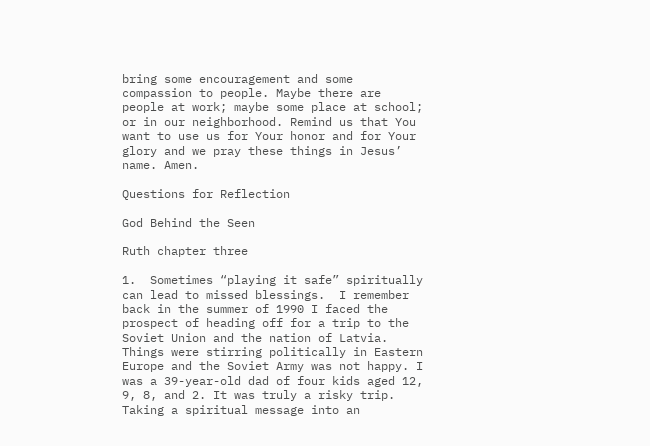bring some encouragement and some compassion to people. Maybe there are people at work; maybe some place at school; or in our neighborhood. Remind us that You want to use us for Your honor and for Your glory and we pray these things in Jesus’ name. Amen.

Questions for Reflection

God Behind the Seen

Ruth chapter three

1.  Sometimes “playing it safe” spiritually can lead to missed blessings.  I remember back in the summer of 1990 I faced the prospect of heading off for a trip to the Soviet Union and the nation of Latvia.  Things were stirring politically in Eastern Europe and the Soviet Army was not happy. I was a 39-year-old dad of four kids aged 12, 9, 8, and 2. It was truly a risky trip. Taking a spiritual message into an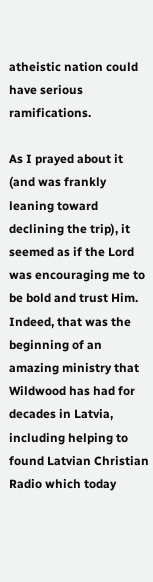atheistic nation could have serious ramifications.

As I prayed about it (and was frankly leaning toward declining the trip), it seemed as if the Lord was encouraging me to be bold and trust Him.  Indeed, that was the beginning of an amazing ministry that Wildwood has had for decades in Latvia, including helping to found Latvian Christian Radio which today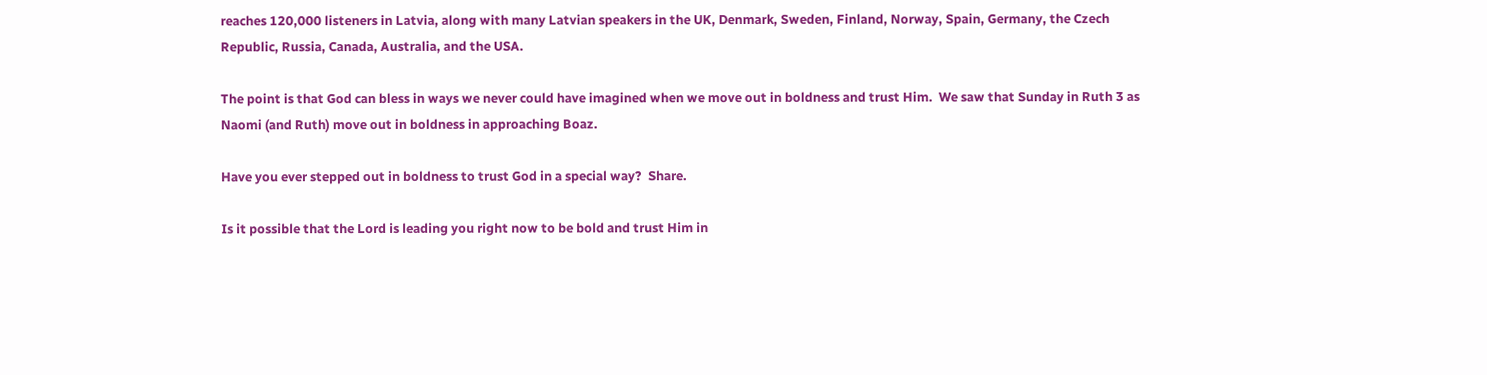reaches 120,000 listeners in Latvia, along with many Latvian speakers in the UK, Denmark, Sweden, Finland, Norway, Spain, Germany, the Czech Republic, Russia, Canada, Australia, and the USA.

The point is that God can bless in ways we never could have imagined when we move out in boldness and trust Him.  We saw that Sunday in Ruth 3 as Naomi (and Ruth) move out in boldness in approaching Boaz.

Have you ever stepped out in boldness to trust God in a special way?  Share.

Is it possible that the Lord is leading you right now to be bold and trust Him in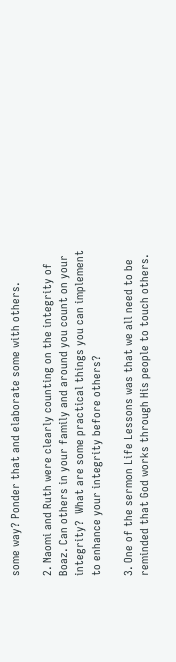some way? Ponder that and elaborate some with others.

2. Naomi and Ruth were clearly counting on the integrity of Boaz. Can others in your family and around you count on your integrity?  What are some practical things you can implement to enhance your integrity before others?

3. One of the sermon Life Lessons was that we all need to be reminded that God works through His people to touch others.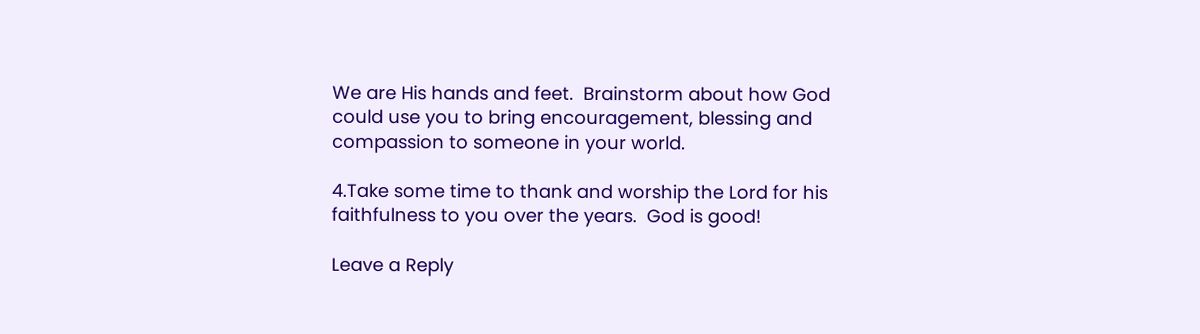We are His hands and feet.  Brainstorm about how God could use you to bring encouragement, blessing and compassion to someone in your world.

4.Take some time to thank and worship the Lord for his faithfulness to you over the years.  God is good!

Leave a Reply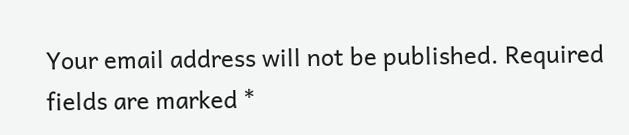Your email address will not be published. Required fields are marked *